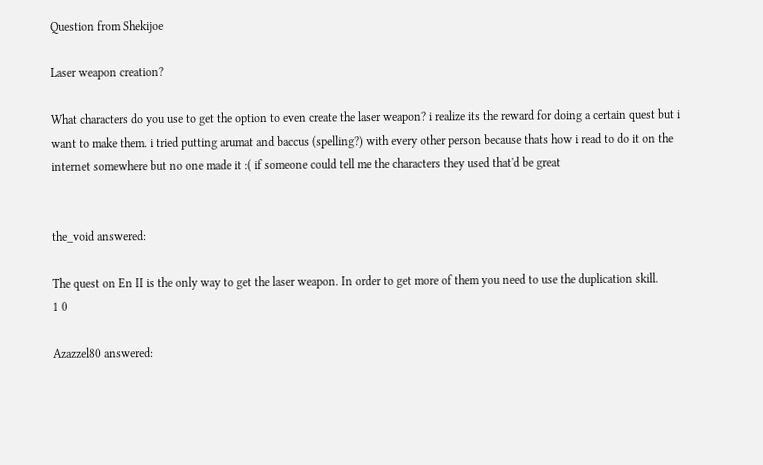Question from Shekijoe

Laser weapon creation?

What characters do you use to get the option to even create the laser weapon? i realize its the reward for doing a certain quest but i want to make them. i tried putting arumat and baccus (spelling?) with every other person because thats how i read to do it on the internet somewhere but no one made it :( if someone could tell me the characters they used that'd be great


the_void answered:

The quest on En II is the only way to get the laser weapon. In order to get more of them you need to use the duplication skill.
1 0

Azazzel80 answered: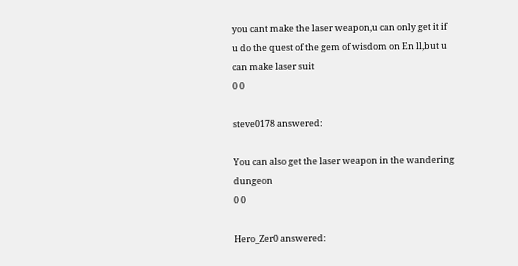you cant make the laser weapon,u can only get it if u do the quest of the gem of wisdom on En ll,but u can make laser suit
0 0

steve0178 answered:

You can also get the laser weapon in the wandering dungeon
0 0

Hero_Zer0 answered: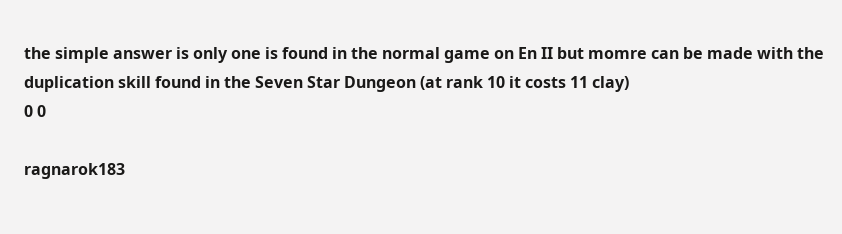the simple answer is only one is found in the normal game on En II but momre can be made with the duplication skill found in the Seven Star Dungeon (at rank 10 it costs 11 clay)
0 0

ragnarok183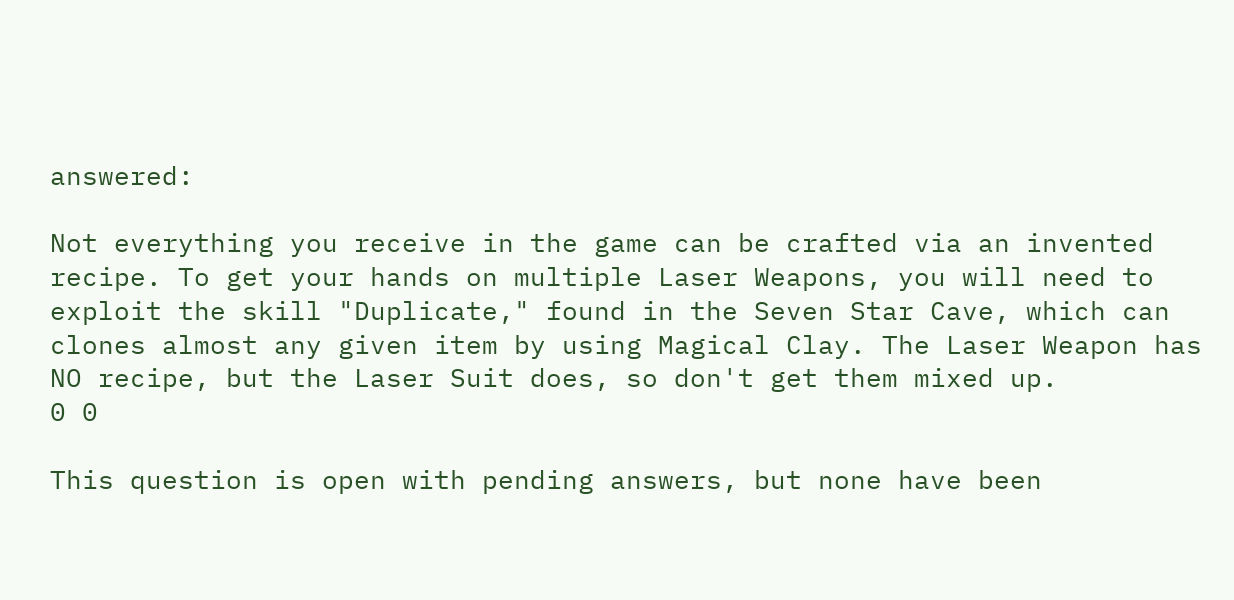answered:

Not everything you receive in the game can be crafted via an invented recipe. To get your hands on multiple Laser Weapons, you will need to exploit the skill "Duplicate," found in the Seven Star Cave, which can clones almost any given item by using Magical Clay. The Laser Weapon has NO recipe, but the Laser Suit does, so don't get them mixed up.
0 0

This question is open with pending answers, but none have been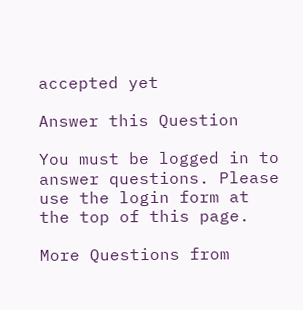accepted yet

Answer this Question

You must be logged in to answer questions. Please use the login form at the top of this page.

More Questions from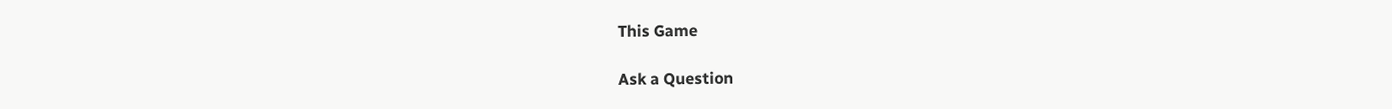This Game

Ask a Question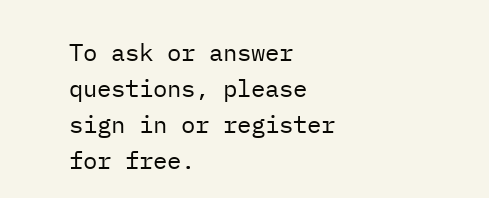To ask or answer questions, please sign in or register for free.